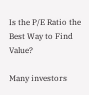Is the P/E Ratio the Best Way to Find Value?

Many investors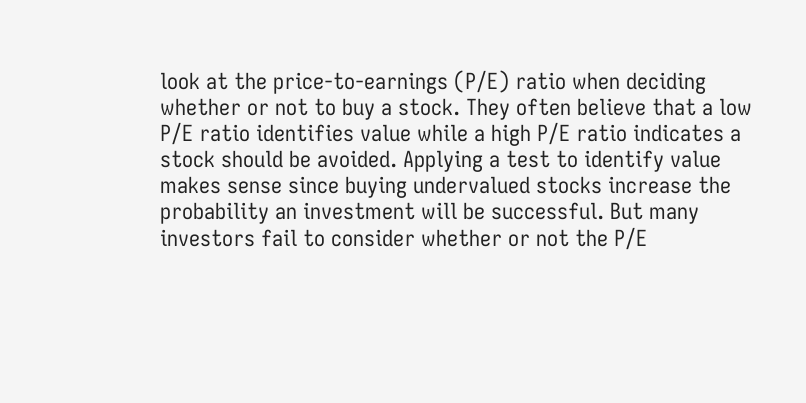look at the price-to-earnings (P/E) ratio when deciding whether or not to buy a stock. They often believe that a low P/E ratio identifies value while a high P/E ratio indicates a stock should be avoided. Applying a test to identify value makes sense since buying undervalued stocks increase the probability an investment will be successful. But many investors fail to consider whether or not the P/E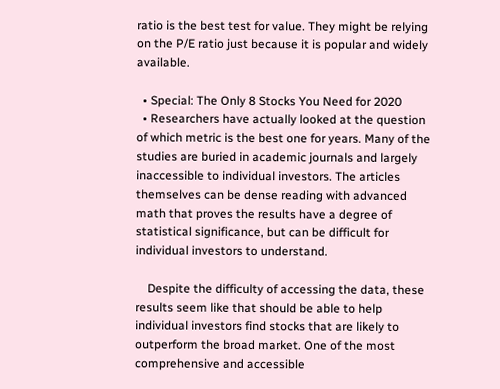ratio is the best test for value. They might be relying on the P/E ratio just because it is popular and widely available.

  • Special: The Only 8 Stocks You Need for 2020
  • Researchers have actually looked at the question of which metric is the best one for years. Many of the studies are buried in academic journals and largely inaccessible to individual investors. The articles themselves can be dense reading with advanced math that proves the results have a degree of statistical significance, but can be difficult for individual investors to understand.

    Despite the difficulty of accessing the data, these results seem like that should be able to help individual investors find stocks that are likely to outperform the broad market. One of the most comprehensive and accessible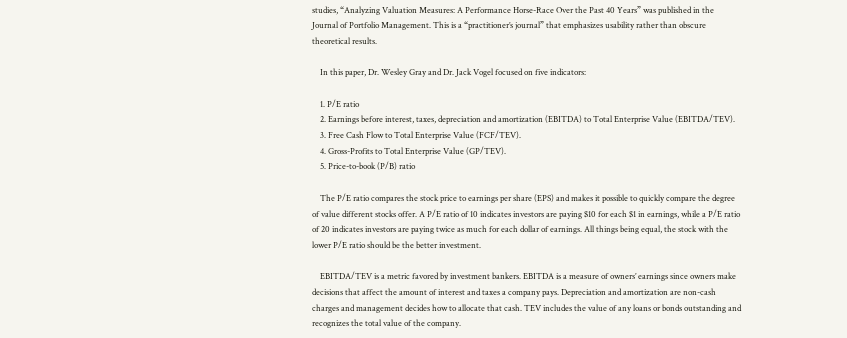studies, “Analyzing Valuation Measures: A Performance Horse-Race Over the Past 40 Years” was published in the Journal of Portfolio Management. This is a “practitioner’s journal” that emphasizes usability rather than obscure theoretical results.

    In this paper, Dr. Wesley Gray and Dr. Jack Vogel focused on five indicators:

    1. P/E ratio
    2. Earnings before interest, taxes, depreciation and amortization (EBITDA) to Total Enterprise Value (EBITDA/TEV).
    3. Free Cash Flow to Total Enterprise Value (FCF/TEV).
    4. Gross-Profits to Total Enterprise Value (GP/TEV).
    5. Price-to-book (P/B) ratio

    The P/E ratio compares the stock price to earnings per share (EPS) and makes it possible to quickly compare the degree of value different stocks offer. A P/E ratio of 10 indicates investors are paying $10 for each $1 in earnings, while a P/E ratio of 20 indicates investors are paying twice as much for each dollar of earnings. All things being equal, the stock with the lower P/E ratio should be the better investment.

    EBITDA/TEV is a metric favored by investment bankers. EBITDA is a measure of owners’ earnings since owners make decisions that affect the amount of interest and taxes a company pays. Depreciation and amortization are non-cash charges and management decides how to allocate that cash. TEV includes the value of any loans or bonds outstanding and recognizes the total value of the company.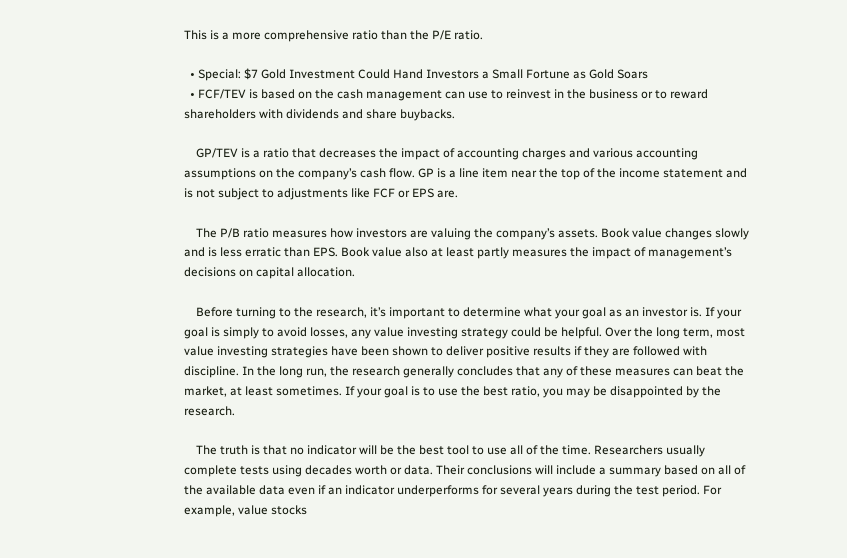This is a more comprehensive ratio than the P/E ratio.

  • Special: $7 Gold Investment Could Hand Investors a Small Fortune as Gold Soars
  • FCF/TEV is based on the cash management can use to reinvest in the business or to reward shareholders with dividends and share buybacks.

    GP/TEV is a ratio that decreases the impact of accounting charges and various accounting assumptions on the company’s cash flow. GP is a line item near the top of the income statement and is not subject to adjustments like FCF or EPS are.

    The P/B ratio measures how investors are valuing the company’s assets. Book value changes slowly and is less erratic than EPS. Book value also at least partly measures the impact of management’s decisions on capital allocation.

    Before turning to the research, it’s important to determine what your goal as an investor is. If your goal is simply to avoid losses, any value investing strategy could be helpful. Over the long term, most value investing strategies have been shown to deliver positive results if they are followed with discipline. In the long run, the research generally concludes that any of these measures can beat the market, at least sometimes. If your goal is to use the best ratio, you may be disappointed by the research.

    The truth is that no indicator will be the best tool to use all of the time. Researchers usually complete tests using decades worth or data. Their conclusions will include a summary based on all of the available data even if an indicator underperforms for several years during the test period. For example, value stocks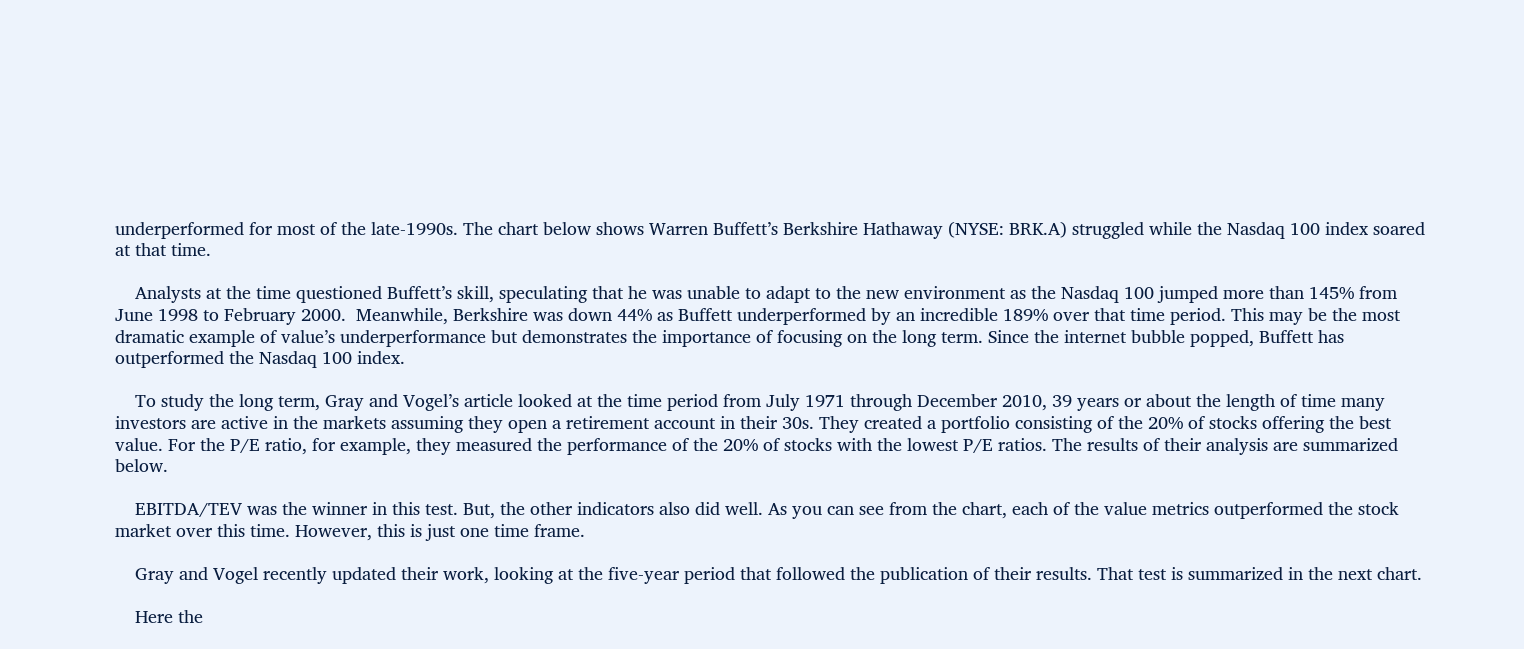underperformed for most of the late-1990s. The chart below shows Warren Buffett’s Berkshire Hathaway (NYSE: BRK.A) struggled while the Nasdaq 100 index soared at that time.

    Analysts at the time questioned Buffett’s skill, speculating that he was unable to adapt to the new environment as the Nasdaq 100 jumped more than 145% from June 1998 to February 2000.  Meanwhile, Berkshire was down 44% as Buffett underperformed by an incredible 189% over that time period. This may be the most dramatic example of value’s underperformance but demonstrates the importance of focusing on the long term. Since the internet bubble popped, Buffett has outperformed the Nasdaq 100 index.

    To study the long term, Gray and Vogel’s article looked at the time period from July 1971 through December 2010, 39 years or about the length of time many investors are active in the markets assuming they open a retirement account in their 30s. They created a portfolio consisting of the 20% of stocks offering the best value. For the P/E ratio, for example, they measured the performance of the 20% of stocks with the lowest P/E ratios. The results of their analysis are summarized below.

    EBITDA/TEV was the winner in this test. But, the other indicators also did well. As you can see from the chart, each of the value metrics outperformed the stock market over this time. However, this is just one time frame.

    Gray and Vogel recently updated their work, looking at the five-year period that followed the publication of their results. That test is summarized in the next chart.

    Here the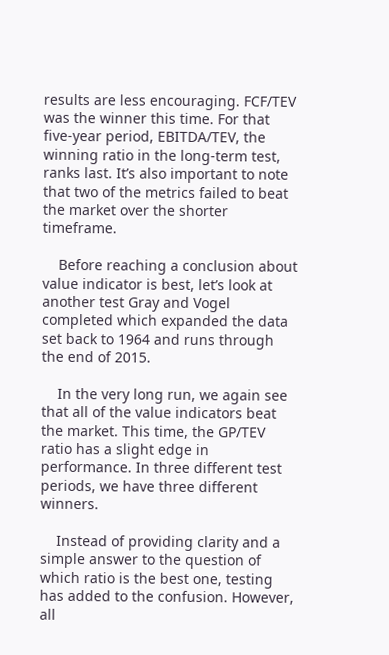results are less encouraging. FCF/TEV was the winner this time. For that five-year period, EBITDA/TEV, the winning ratio in the long-term test, ranks last. It’s also important to note that two of the metrics failed to beat the market over the shorter timeframe.

    Before reaching a conclusion about value indicator is best, let’s look at another test Gray and Vogel completed which expanded the data set back to 1964 and runs through the end of 2015.

    In the very long run, we again see that all of the value indicators beat the market. This time, the GP/TEV ratio has a slight edge in performance. In three different test periods, we have three different winners.

    Instead of providing clarity and a simple answer to the question of which ratio is the best one, testing has added to the confusion. However, all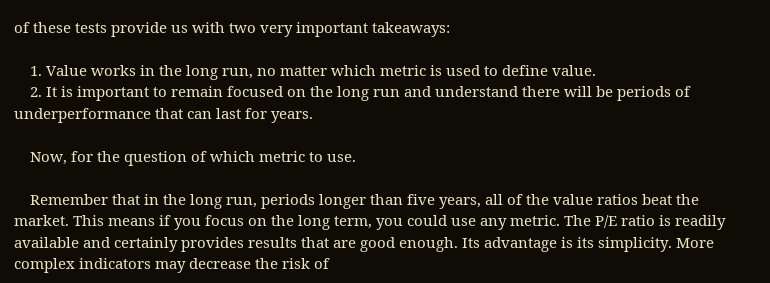of these tests provide us with two very important takeaways:

    1. Value works in the long run, no matter which metric is used to define value.
    2. It is important to remain focused on the long run and understand there will be periods of underperformance that can last for years.

    Now, for the question of which metric to use.

    Remember that in the long run, periods longer than five years, all of the value ratios beat the market. This means if you focus on the long term, you could use any metric. The P/E ratio is readily available and certainly provides results that are good enough. Its advantage is its simplicity. More complex indicators may decrease the risk of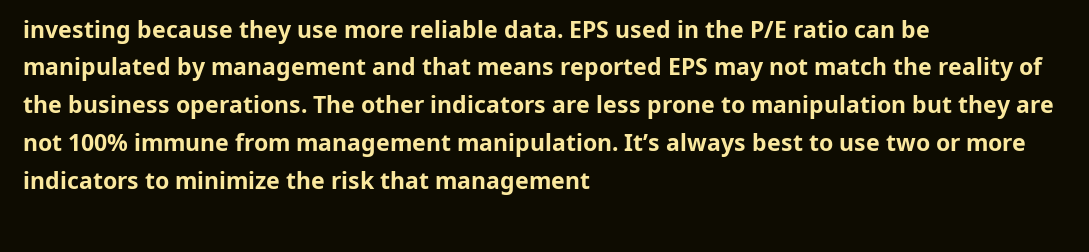investing because they use more reliable data. EPS used in the P/E ratio can be manipulated by management and that means reported EPS may not match the reality of the business operations. The other indicators are less prone to manipulation but they are not 100% immune from management manipulation. It’s always best to use two or more indicators to minimize the risk that management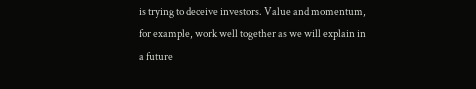is trying to deceive investors. Value and momentum, for example, work well together as we will explain in a future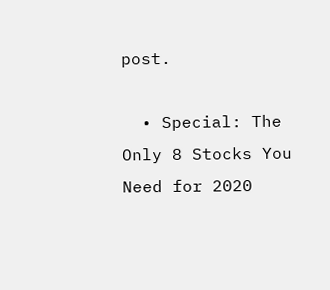post.

  • Special: The Only 8 Stocks You Need for 2020